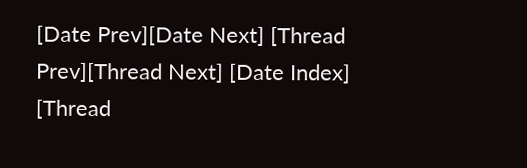[Date Prev][Date Next] [Thread Prev][Thread Next] [Date Index] [Thread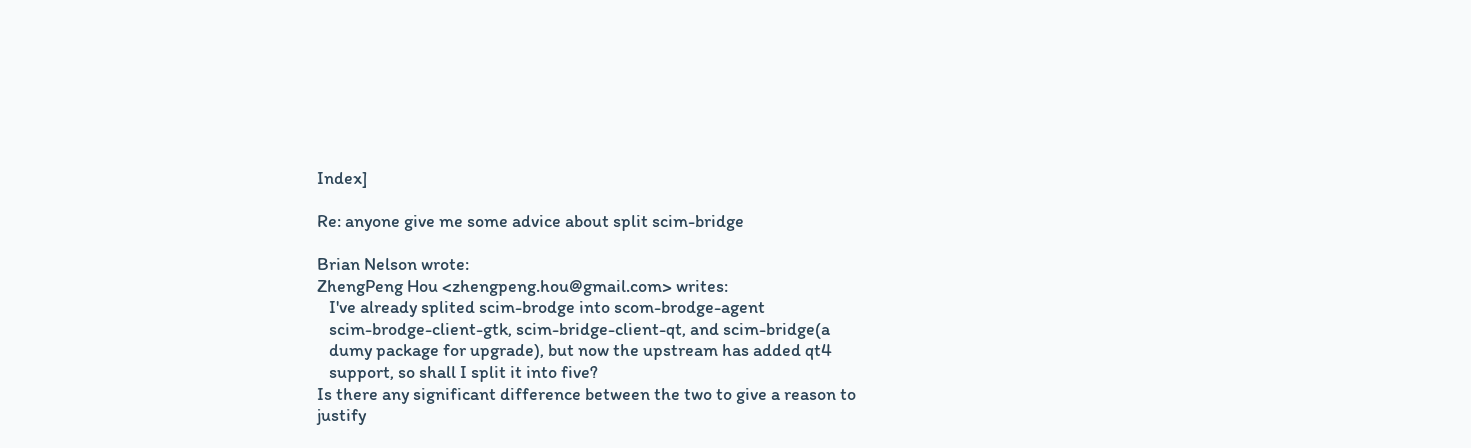Index]

Re: anyone give me some advice about split scim-bridge

Brian Nelson wrote:
ZhengPeng Hou <zhengpeng.hou@gmail.com> writes:
   I've already splited scim-brodge into scom-brodge-agent
   scim-brodge-client-gtk, scim-bridge-client-qt, and scim-bridge(a
   dumy package for upgrade), but now the upstream has added qt4
   support, so shall I split it into five?
Is there any significant difference between the two to give a reason to
justify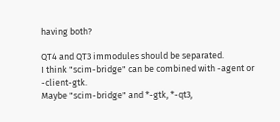having both?

QT4 and QT3 immodules should be separated.
I think "scim-bridge" can be combined with -agent or -client-gtk.
Maybe "scim-bridge" and *-gtk, *-qt3,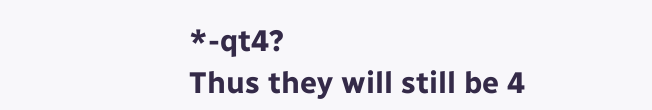*-qt4?
Thus they will still be 4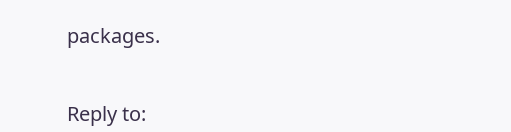packages.


Reply to: